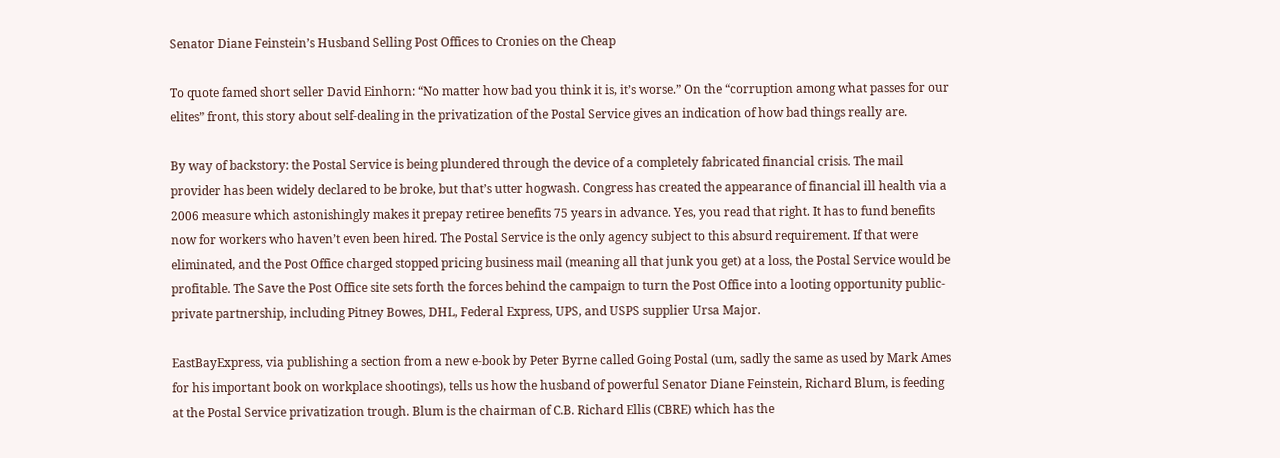Senator Diane Feinstein’s Husband Selling Post Offices to Cronies on the Cheap

To quote famed short seller David Einhorn: “No matter how bad you think it is, it’s worse.” On the “corruption among what passes for our elites” front, this story about self-dealing in the privatization of the Postal Service gives an indication of how bad things really are.

By way of backstory: the Postal Service is being plundered through the device of a completely fabricated financial crisis. The mail provider has been widely declared to be broke, but that’s utter hogwash. Congress has created the appearance of financial ill health via a 2006 measure which astonishingly makes it prepay retiree benefits 75 years in advance. Yes, you read that right. It has to fund benefits now for workers who haven’t even been hired. The Postal Service is the only agency subject to this absurd requirement. If that were eliminated, and the Post Office charged stopped pricing business mail (meaning all that junk you get) at a loss, the Postal Service would be profitable. The Save the Post Office site sets forth the forces behind the campaign to turn the Post Office into a looting opportunity public-private partnership, including Pitney Bowes, DHL, Federal Express, UPS, and USPS supplier Ursa Major.

EastBayExpress, via publishing a section from a new e-book by Peter Byrne called Going Postal (um, sadly the same as used by Mark Ames for his important book on workplace shootings), tells us how the husband of powerful Senator Diane Feinstein, Richard Blum, is feeding at the Postal Service privatization trough. Blum is the chairman of C.B. Richard Ellis (CBRE) which has the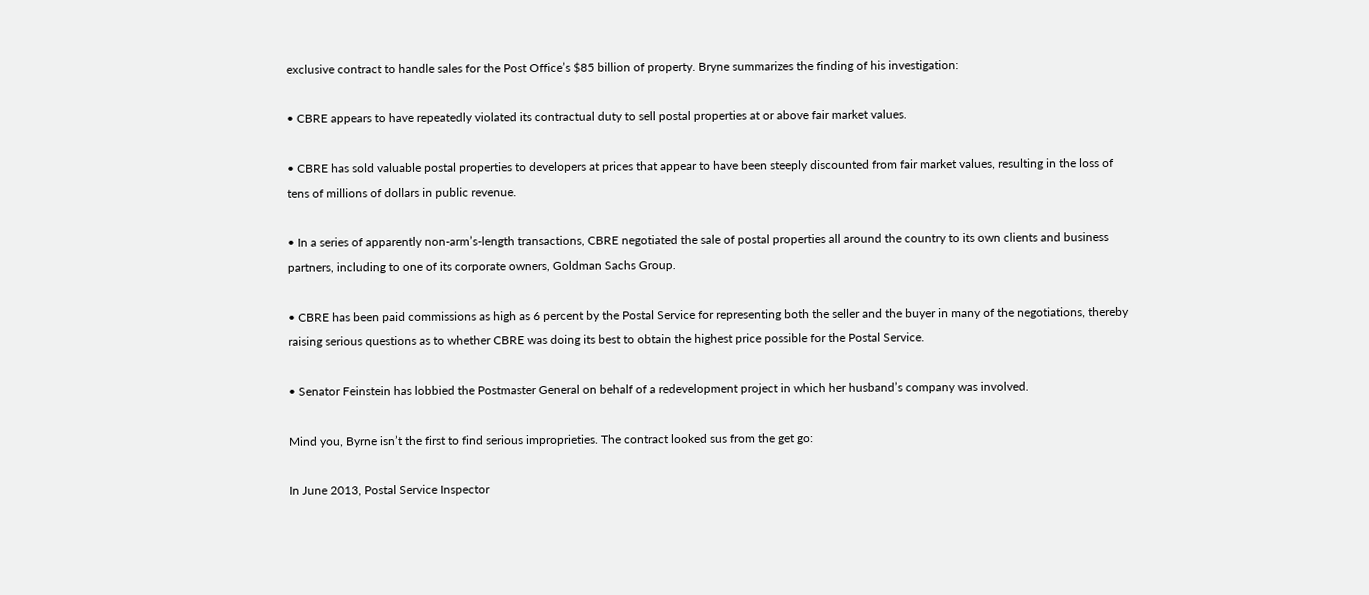exclusive contract to handle sales for the Post Office’s $85 billion of property. Bryne summarizes the finding of his investigation:

• CBRE appears to have repeatedly violated its contractual duty to sell postal properties at or above fair market values.

• CBRE has sold valuable postal properties to developers at prices that appear to have been steeply discounted from fair market values, resulting in the loss of tens of millions of dollars in public revenue.

• In a series of apparently non-arm’s-length transactions, CBRE negotiated the sale of postal properties all around the country to its own clients and business partners, including to one of its corporate owners, Goldman Sachs Group.

• CBRE has been paid commissions as high as 6 percent by the Postal Service for representing both the seller and the buyer in many of the negotiations, thereby raising serious questions as to whether CBRE was doing its best to obtain the highest price possible for the Postal Service.

• Senator Feinstein has lobbied the Postmaster General on behalf of a redevelopment project in which her husband’s company was involved.

Mind you, Byrne isn’t the first to find serious improprieties. The contract looked sus from the get go:

In June 2013, Postal Service Inspector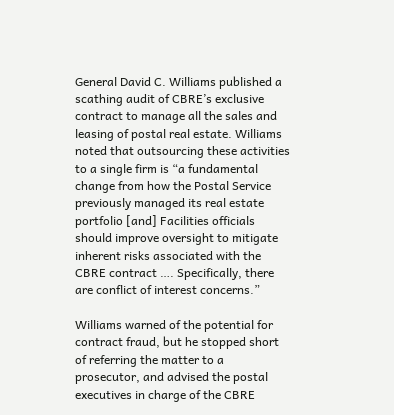General David C. Williams published a scathing audit of CBRE’s exclusive contract to manage all the sales and leasing of postal real estate. Williams noted that outsourcing these activities to a single firm is “a fundamental change from how the Postal Service previously managed its real estate portfolio [and] Facilities officials should improve oversight to mitigate inherent risks associated with the CBRE contract …. Specifically, there are conflict of interest concerns.”

Williams warned of the potential for contract fraud, but he stopped short of referring the matter to a prosecutor, and advised the postal executives in charge of the CBRE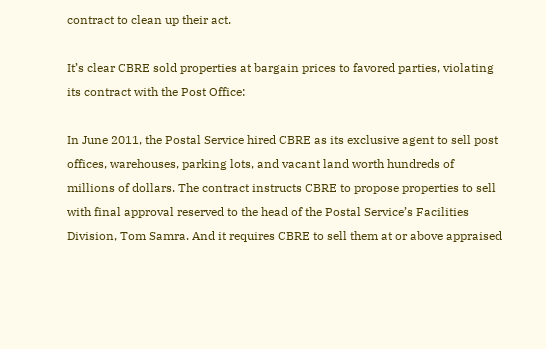contract to clean up their act.

It’s clear CBRE sold properties at bargain prices to favored parties, violating its contract with the Post Office:

In June 2011, the Postal Service hired CBRE as its exclusive agent to sell post offices, warehouses, parking lots, and vacant land worth hundreds of millions of dollars. The contract instructs CBRE to propose properties to sell with final approval reserved to the head of the Postal Service’s Facilities Division, Tom Samra. And it requires CBRE to sell them at or above appraised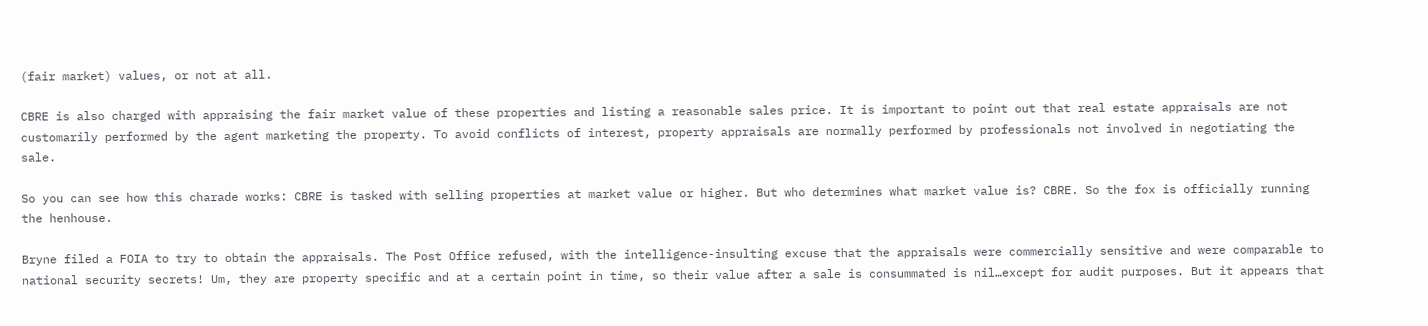(fair market) values, or not at all.

CBRE is also charged with appraising the fair market value of these properties and listing a reasonable sales price. It is important to point out that real estate appraisals are not customarily performed by the agent marketing the property. To avoid conflicts of interest, property appraisals are normally performed by professionals not involved in negotiating the sale.

So you can see how this charade works: CBRE is tasked with selling properties at market value or higher. But who determines what market value is? CBRE. So the fox is officially running the henhouse.

Bryne filed a FOIA to try to obtain the appraisals. The Post Office refused, with the intelligence-insulting excuse that the appraisals were commercially sensitive and were comparable to national security secrets! Um, they are property specific and at a certain point in time, so their value after a sale is consummated is nil…except for audit purposes. But it appears that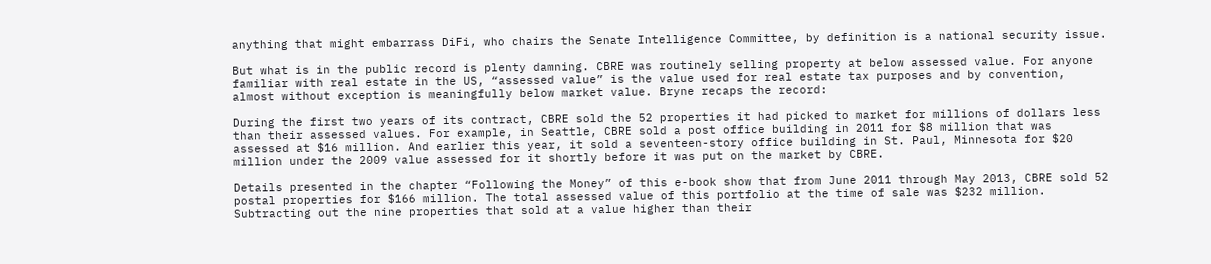anything that might embarrass DiFi, who chairs the Senate Intelligence Committee, by definition is a national security issue.

But what is in the public record is plenty damning. CBRE was routinely selling property at below assessed value. For anyone familiar with real estate in the US, “assessed value” is the value used for real estate tax purposes and by convention, almost without exception is meaningfully below market value. Bryne recaps the record:

During the first two years of its contract, CBRE sold the 52 properties it had picked to market for millions of dollars less than their assessed values. For example, in Seattle, CBRE sold a post office building in 2011 for $8 million that was assessed at $16 million. And earlier this year, it sold a seventeen-story office building in St. Paul, Minnesota for $20 million under the 2009 value assessed for it shortly before it was put on the market by CBRE.

Details presented in the chapter “Following the Money” of this e-book show that from June 2011 through May 2013, CBRE sold 52 postal properties for $166 million. The total assessed value of this portfolio at the time of sale was $232 million. Subtracting out the nine properties that sold at a value higher than their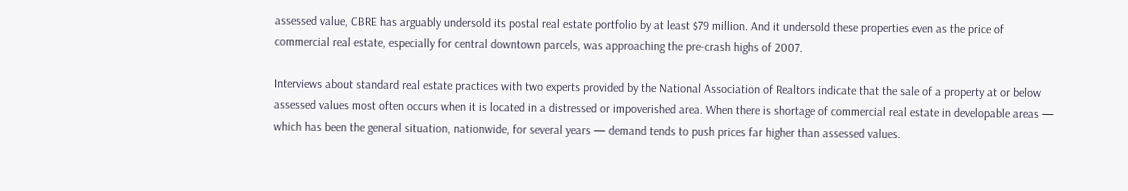assessed value, CBRE has arguably undersold its postal real estate portfolio by at least $79 million. And it undersold these properties even as the price of commercial real estate, especially for central downtown parcels, was approaching the pre-crash highs of 2007.

Interviews about standard real estate practices with two experts provided by the National Association of Realtors indicate that the sale of a property at or below assessed values most often occurs when it is located in a distressed or impoverished area. When there is shortage of commercial real estate in developable areas — which has been the general situation, nationwide, for several years — demand tends to push prices far higher than assessed values.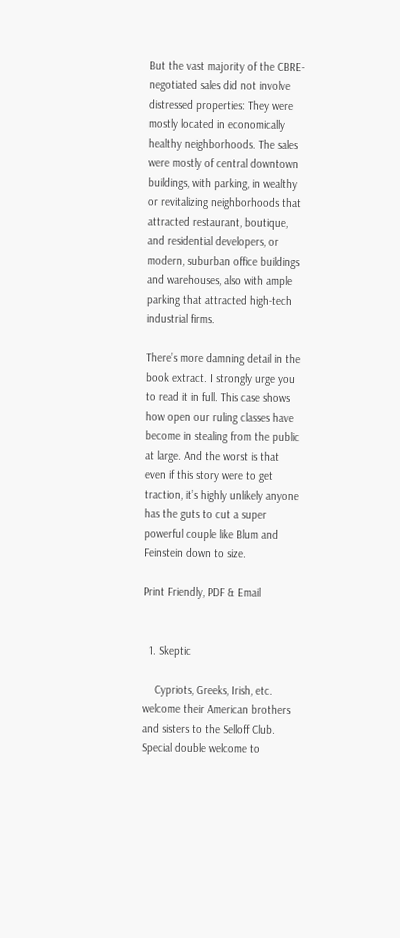But the vast majority of the CBRE-negotiated sales did not involve distressed properties: They were mostly located in economically healthy neighborhoods. The sales were mostly of central downtown buildings, with parking, in wealthy or revitalizing neighborhoods that attracted restaurant, boutique, and residential developers, or modern, suburban office buildings and warehouses, also with ample parking that attracted high-tech industrial firms.

There’s more damning detail in the book extract. I strongly urge you to read it in full. This case shows how open our ruling classes have become in stealing from the public at large. And the worst is that even if this story were to get traction, it’s highly unlikely anyone has the guts to cut a super powerful couple like Blum and Feinstein down to size.

Print Friendly, PDF & Email


  1. Skeptic

    Cypriots, Greeks, Irish, etc. welcome their American brothers and sisters to the Selloff Club. Special double welcome to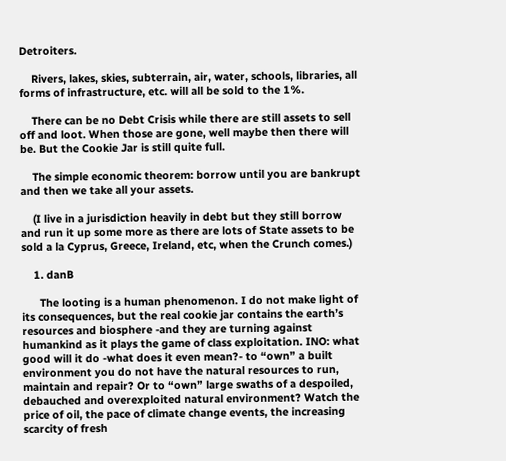Detroiters.

    Rivers, lakes, skies, subterrain, air, water, schools, libraries, all forms of infrastructure, etc. will all be sold to the 1%.

    There can be no Debt Crisis while there are still assets to sell off and loot. When those are gone, well maybe then there will be. But the Cookie Jar is still quite full.

    The simple economic theorem: borrow until you are bankrupt and then we take all your assets.

    (I live in a jurisdiction heavily in debt but they still borrow and run it up some more as there are lots of State assets to be sold a la Cyprus, Greece, Ireland, etc, when the Crunch comes.)

    1. danB

      The looting is a human phenomenon. I do not make light of its consequences, but the real cookie jar contains the earth’s resources and biosphere -and they are turning against humankind as it plays the game of class exploitation. INO: what good will it do -what does it even mean?- to “own” a built environment you do not have the natural resources to run, maintain and repair? Or to “own” large swaths of a despoiled, debauched and overexploited natural environment? Watch the price of oil, the pace of climate change events, the increasing scarcity of fresh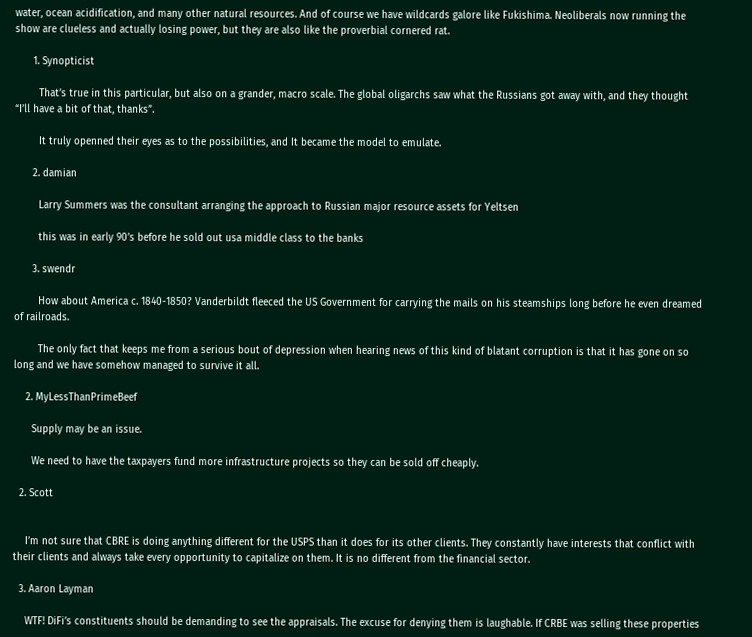water, ocean acidification, and many other natural resources. And of course we have wildcards galore like Fukishima. Neoliberals now running the show are clueless and actually losing power, but they are also like the proverbial cornered rat.

      1. Synopticist

        That’s true in this particular, but also on a grander, macro scale. The global oligarchs saw what the Russians got away with, and they thought “I’ll have a bit of that, thanks”.

        It truly openned their eyes as to the possibilities, and It became the model to emulate.

      2. damian

        Larry Summers was the consultant arranging the approach to Russian major resource assets for Yeltsen

        this was in early 90’s before he sold out usa middle class to the banks

      3. swendr

        How about America c. 1840-1850? Vanderbildt fleeced the US Government for carrying the mails on his steamships long before he even dreamed of railroads.

        The only fact that keeps me from a serious bout of depression when hearing news of this kind of blatant corruption is that it has gone on so long and we have somehow managed to survive it all.

    2. MyLessThanPrimeBeef

      Supply may be an issue.

      We need to have the taxpayers fund more infrastructure projects so they can be sold off cheaply.

  2. Scott


    I’m not sure that CBRE is doing anything different for the USPS than it does for its other clients. They constantly have interests that conflict with their clients and always take every opportunity to capitalize on them. It is no different from the financial sector.

  3. Aaron Layman

    WTF! DiFi’s constituents should be demanding to see the appraisals. The excuse for denying them is laughable. If CRBE was selling these properties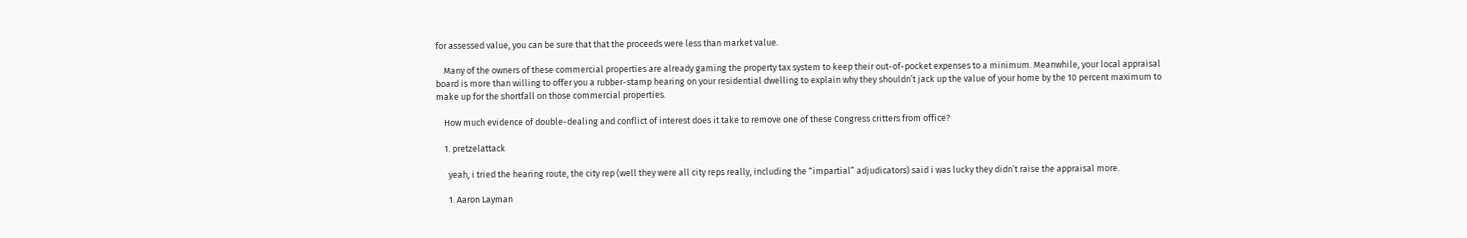for assessed value, you can be sure that that the proceeds were less than market value.

    Many of the owners of these commercial properties are already gaming the property tax system to keep their out-of-pocket expenses to a minimum. Meanwhile, your local appraisal board is more than willing to offer you a rubber-stamp hearing on your residential dwelling to explain why they shouldn’t jack up the value of your home by the 10 percent maximum to make up for the shortfall on those commercial properties.

    How much evidence of double-dealing and conflict of interest does it take to remove one of these Congress critters from office?

    1. pretzelattack

      yeah, i tried the hearing route, the city rep (well they were all city reps really, including the “impartial” adjudicators) said i was lucky they didn’t raise the appraisal more.

      1. Aaron Layman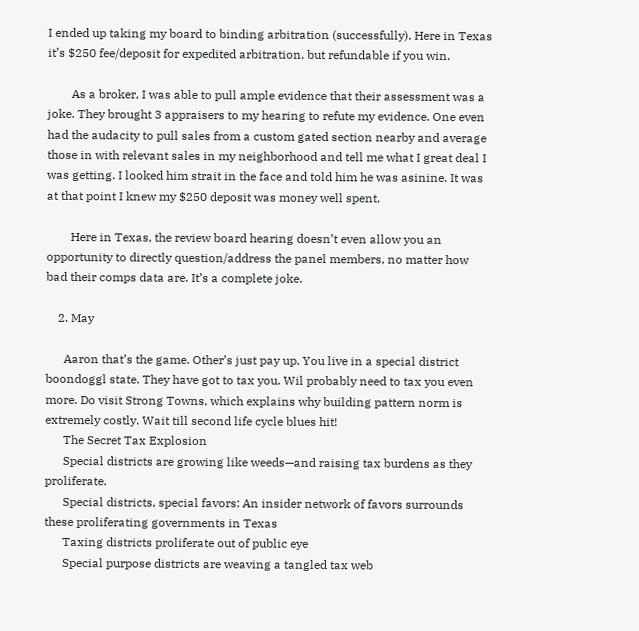I ended up taking my board to binding arbitration (successfully). Here in Texas it’s $250 fee/deposit for expedited arbitration, but refundable if you win.

        As a broker, I was able to pull ample evidence that their assessment was a joke. They brought 3 appraisers to my hearing to refute my evidence. One even had the audacity to pull sales from a custom gated section nearby and average those in with relevant sales in my neighborhood and tell me what I great deal I was getting. I looked him strait in the face and told him he was asinine. It was at that point I knew my $250 deposit was money well spent.

        Here in Texas, the review board hearing doesn’t even allow you an opportunity to directly question/address the panel members, no matter how bad their comps data are. It’s a complete joke.

    2. May

      Aaron that’s the game. Other’s just pay up. You live in a special district boondoggl state. They have got to tax you. Wil probably need to tax you even more. Do visit Strong Towns, which explains why building pattern norm is extremely costly. Wait till second life cycle blues hit!
      The Secret Tax Explosion
      Special districts are growing like weeds—and raising tax burdens as they proliferate.
      Special districts, special favors: An insider network of favors surrounds these proliferating governments in Texas
      Taxing districts proliferate out of public eye
      Special purpose districts are weaving a tangled tax web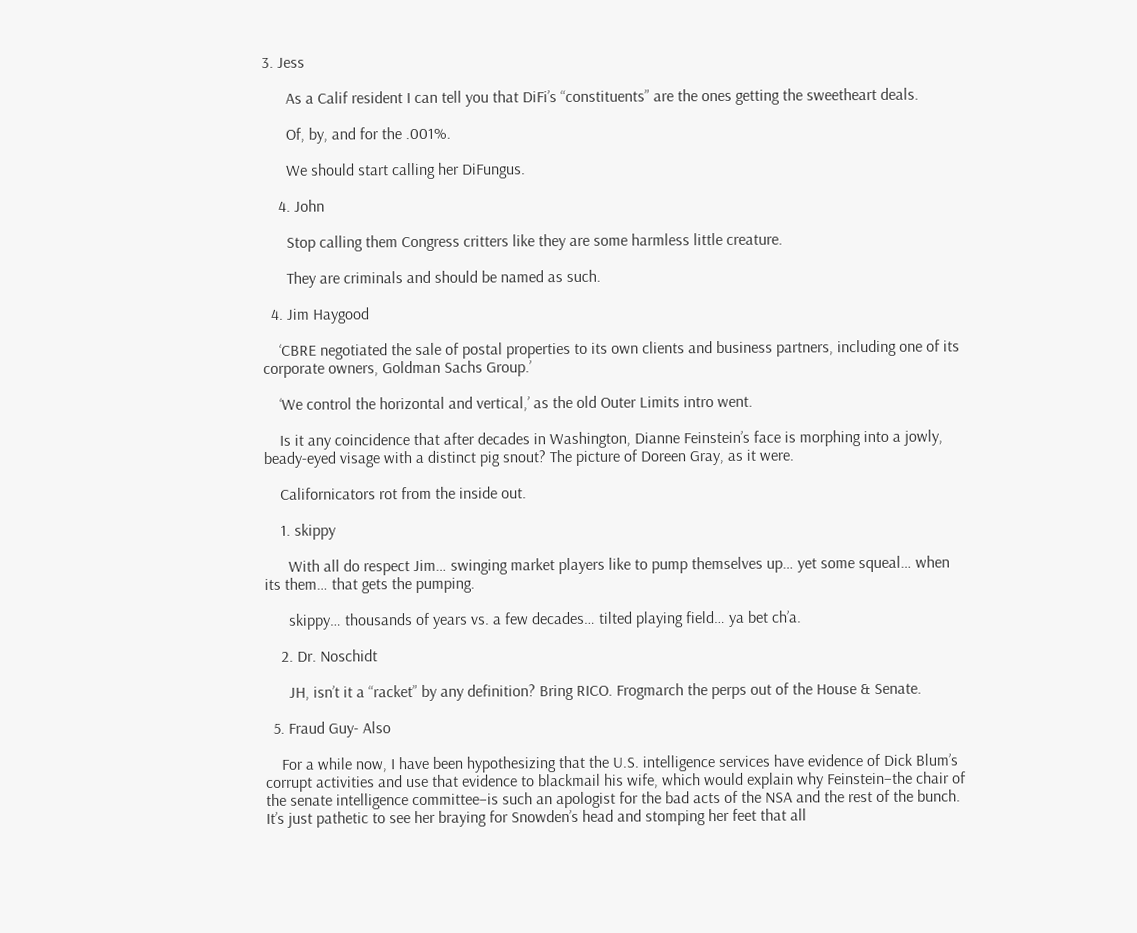3. Jess

      As a Calif resident I can tell you that DiFi’s “constituents” are the ones getting the sweetheart deals.

      Of, by, and for the .001%.

      We should start calling her DiFungus.

    4. John

      Stop calling them Congress critters like they are some harmless little creature.

      They are criminals and should be named as such.

  4. Jim Haygood

    ‘CBRE negotiated the sale of postal properties to its own clients and business partners, including one of its corporate owners, Goldman Sachs Group.’

    ‘We control the horizontal and vertical,’ as the old Outer Limits intro went.

    Is it any coincidence that after decades in Washington, Dianne Feinstein’s face is morphing into a jowly, beady-eyed visage with a distinct pig snout? The picture of Doreen Gray, as it were.

    Californicators rot from the inside out.

    1. skippy

      With all do respect Jim… swinging market players like to pump themselves up… yet some squeal… when its them… that gets the pumping.

      skippy… thousands of years vs. a few decades… tilted playing field… ya bet ch’a.

    2. Dr. Noschidt

      JH, isn’t it a “racket” by any definition? Bring RICO. Frogmarch the perps out of the House & Senate.

  5. Fraud Guy- Also

    For a while now, I have been hypothesizing that the U.S. intelligence services have evidence of Dick Blum’s corrupt activities and use that evidence to blackmail his wife, which would explain why Feinstein–the chair of the senate intelligence committee–is such an apologist for the bad acts of the NSA and the rest of the bunch. It’s just pathetic to see her braying for Snowden’s head and stomping her feet that all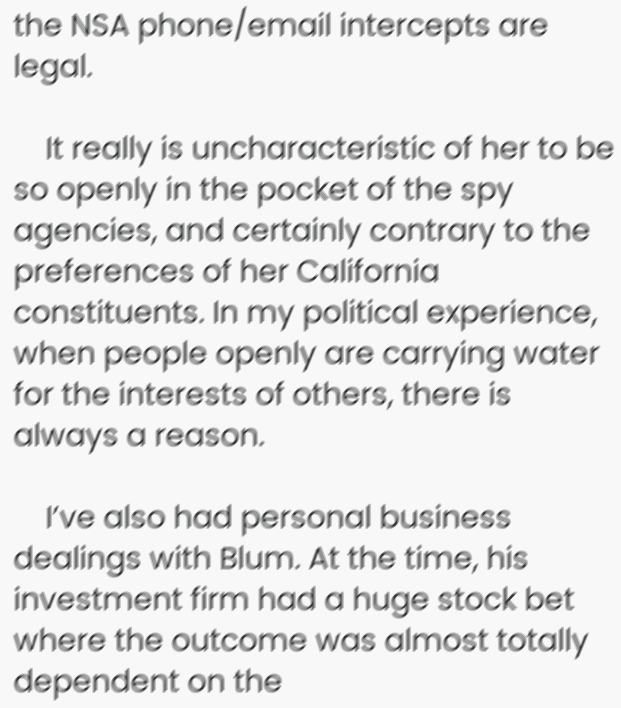the NSA phone/email intercepts are legal.

    It really is uncharacteristic of her to be so openly in the pocket of the spy agencies, and certainly contrary to the preferences of her California constituents. In my political experience, when people openly are carrying water for the interests of others, there is always a reason.

    I’ve also had personal business dealings with Blum. At the time, his investment firm had a huge stock bet where the outcome was almost totally dependent on the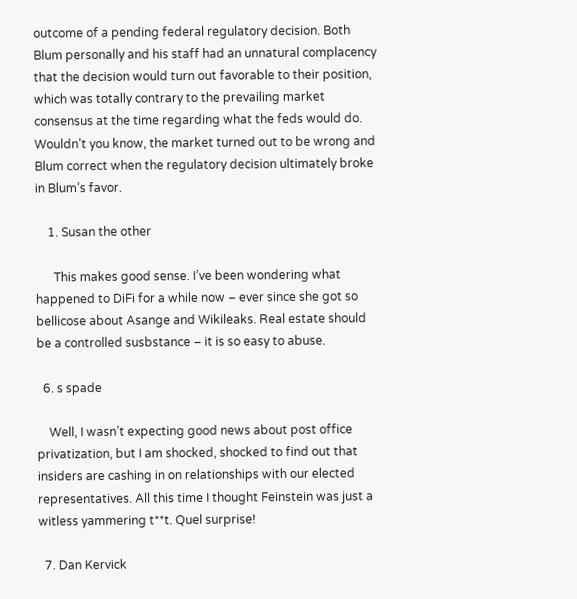outcome of a pending federal regulatory decision. Both Blum personally and his staff had an unnatural complacency that the decision would turn out favorable to their position, which was totally contrary to the prevailing market consensus at the time regarding what the feds would do. Wouldn’t you know, the market turned out to be wrong and Blum correct when the regulatory decision ultimately broke in Blum’s favor.

    1. Susan the other

      This makes good sense. I’ve been wondering what happened to DiFi for a while now – ever since she got so bellicose about Asange and Wikileaks. Real estate should be a controlled susbstance – it is so easy to abuse.

  6. s spade

    Well, I wasn’t expecting good news about post office privatization, but I am shocked, shocked to find out that insiders are cashing in on relationships with our elected representatives. All this time I thought Feinstein was just a witless yammering t**t. Quel surprise!

  7. Dan Kervick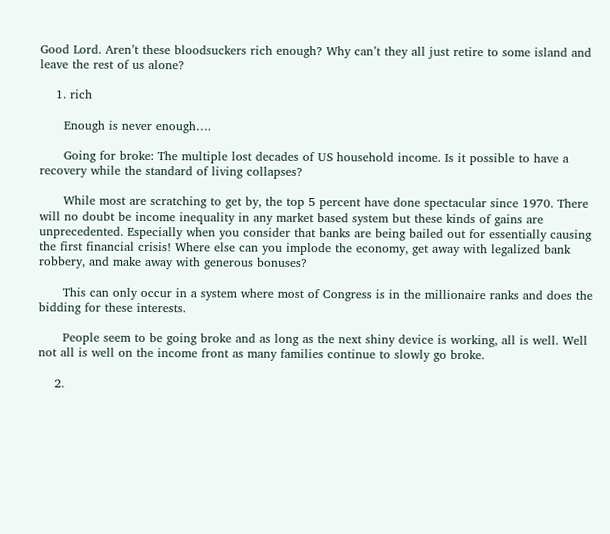Good Lord. Aren’t these bloodsuckers rich enough? Why can’t they all just retire to some island and leave the rest of us alone?

    1. rich

      Enough is never enough….

      Going for broke: The multiple lost decades of US household income. Is it possible to have a recovery while the standard of living collapses?

      While most are scratching to get by, the top 5 percent have done spectacular since 1970. There will no doubt be income inequality in any market based system but these kinds of gains are unprecedented. Especially when you consider that banks are being bailed out for essentially causing the first financial crisis! Where else can you implode the economy, get away with legalized bank robbery, and make away with generous bonuses?

      This can only occur in a system where most of Congress is in the millionaire ranks and does the bidding for these interests.

      People seem to be going broke and as long as the next shiny device is working, all is well. Well not all is well on the income front as many families continue to slowly go broke.

    2.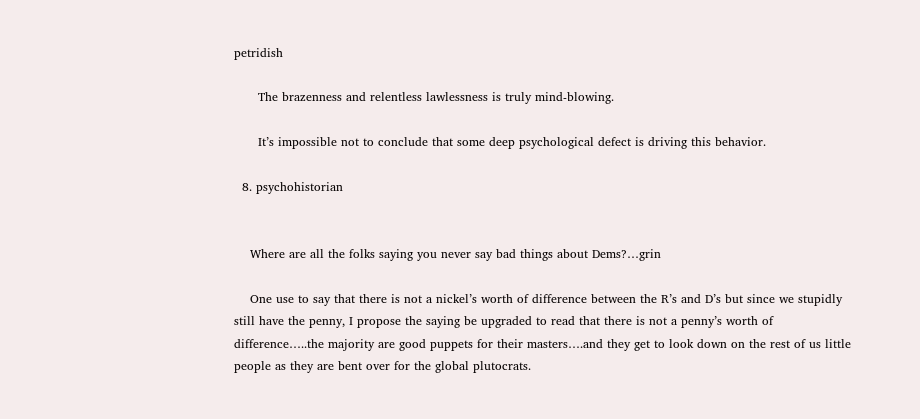petridish

      The brazenness and relentless lawlessness is truly mind-blowing.

      It’s impossible not to conclude that some deep psychological defect is driving this behavior.

  8. psychohistorian


    Where are all the folks saying you never say bad things about Dems?…grin

    One use to say that there is not a nickel’s worth of difference between the R’s and D’s but since we stupidly still have the penny, I propose the saying be upgraded to read that there is not a penny’s worth of difference…..the majority are good puppets for their masters….and they get to look down on the rest of us little people as they are bent over for the global plutocrats.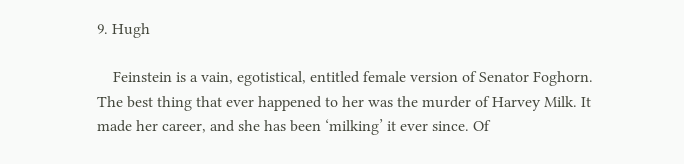9. Hugh

    Feinstein is a vain, egotistical, entitled female version of Senator Foghorn. The best thing that ever happened to her was the murder of Harvey Milk. It made her career, and she has been ‘milking’ it ever since. Of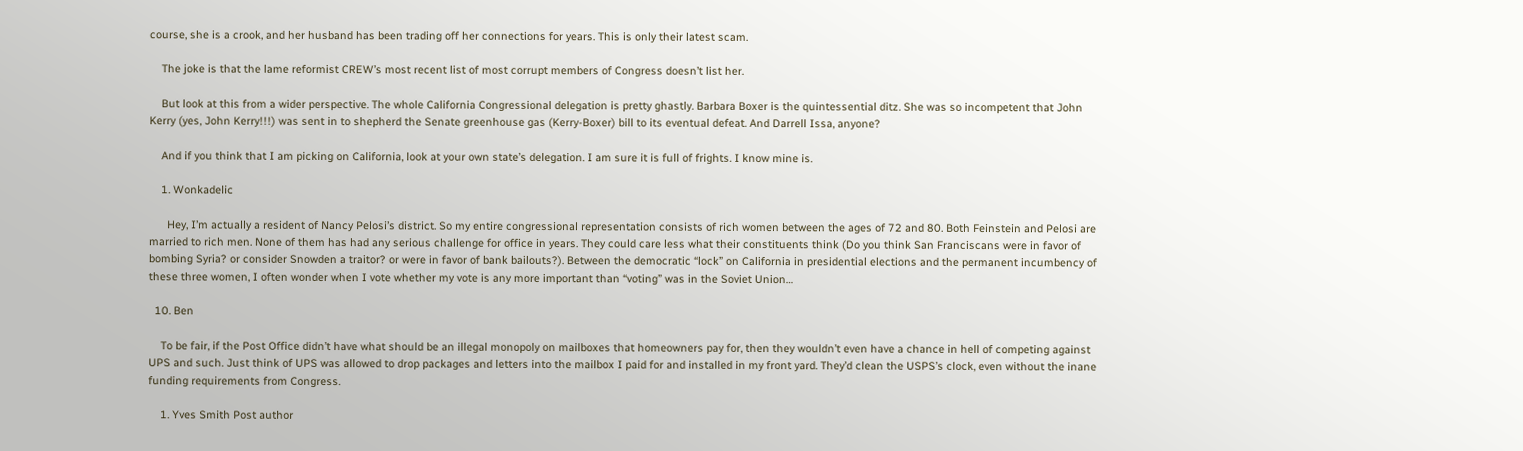course, she is a crook, and her husband has been trading off her connections for years. This is only their latest scam.

    The joke is that the lame reformist CREW’s most recent list of most corrupt members of Congress doesn’t list her.

    But look at this from a wider perspective. The whole California Congressional delegation is pretty ghastly. Barbara Boxer is the quintessential ditz. She was so incompetent that John Kerry (yes, John Kerry!!!) was sent in to shepherd the Senate greenhouse gas (Kerry-Boxer) bill to its eventual defeat. And Darrell Issa, anyone?

    And if you think that I am picking on California, look at your own state’s delegation. I am sure it is full of frights. I know mine is.

    1. Wonkadelic

      Hey, I’m actually a resident of Nancy Pelosi’s district. So my entire congressional representation consists of rich women between the ages of 72 and 80. Both Feinstein and Pelosi are married to rich men. None of them has had any serious challenge for office in years. They could care less what their constituents think (Do you think San Franciscans were in favor of bombing Syria? or consider Snowden a traitor? or were in favor of bank bailouts?). Between the democratic “lock” on California in presidential elections and the permanent incumbency of these three women, I often wonder when I vote whether my vote is any more important than “voting” was in the Soviet Union…

  10. Ben

    To be fair, if the Post Office didn’t have what should be an illegal monopoly on mailboxes that homeowners pay for, then they wouldn’t even have a chance in hell of competing against UPS and such. Just think of UPS was allowed to drop packages and letters into the mailbox I paid for and installed in my front yard. They’d clean the USPS’s clock, even without the inane funding requirements from Congress.

    1. Yves Smith Post author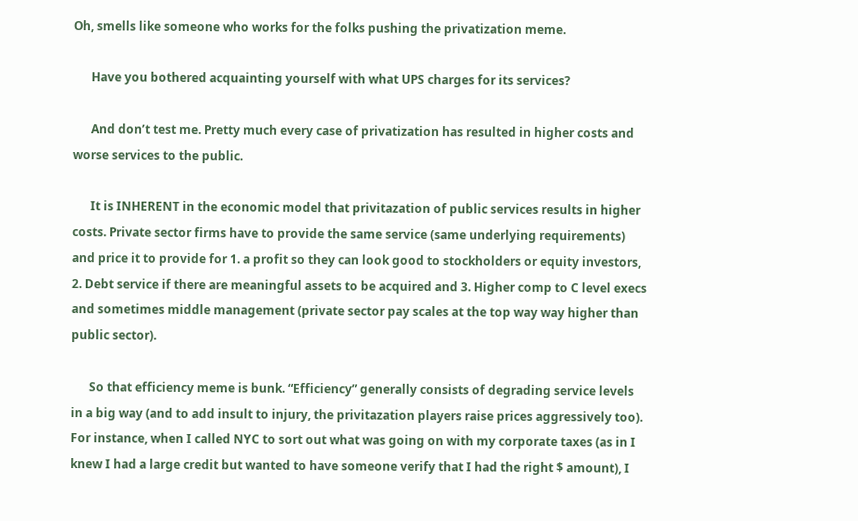Oh, smells like someone who works for the folks pushing the privatization meme.

      Have you bothered acquainting yourself with what UPS charges for its services?

      And don’t test me. Pretty much every case of privatization has resulted in higher costs and worse services to the public.

      It is INHERENT in the economic model that privitazation of public services results in higher costs. Private sector firms have to provide the same service (same underlying requirements) and price it to provide for 1. a profit so they can look good to stockholders or equity investors, 2. Debt service if there are meaningful assets to be acquired and 3. Higher comp to C level execs and sometimes middle management (private sector pay scales at the top way way higher than public sector).

      So that efficiency meme is bunk. “Efficiency” generally consists of degrading service levels in a big way (and to add insult to injury, the privitazation players raise prices aggressively too). For instance, when I called NYC to sort out what was going on with my corporate taxes (as in I knew I had a large credit but wanted to have someone verify that I had the right $ amount), I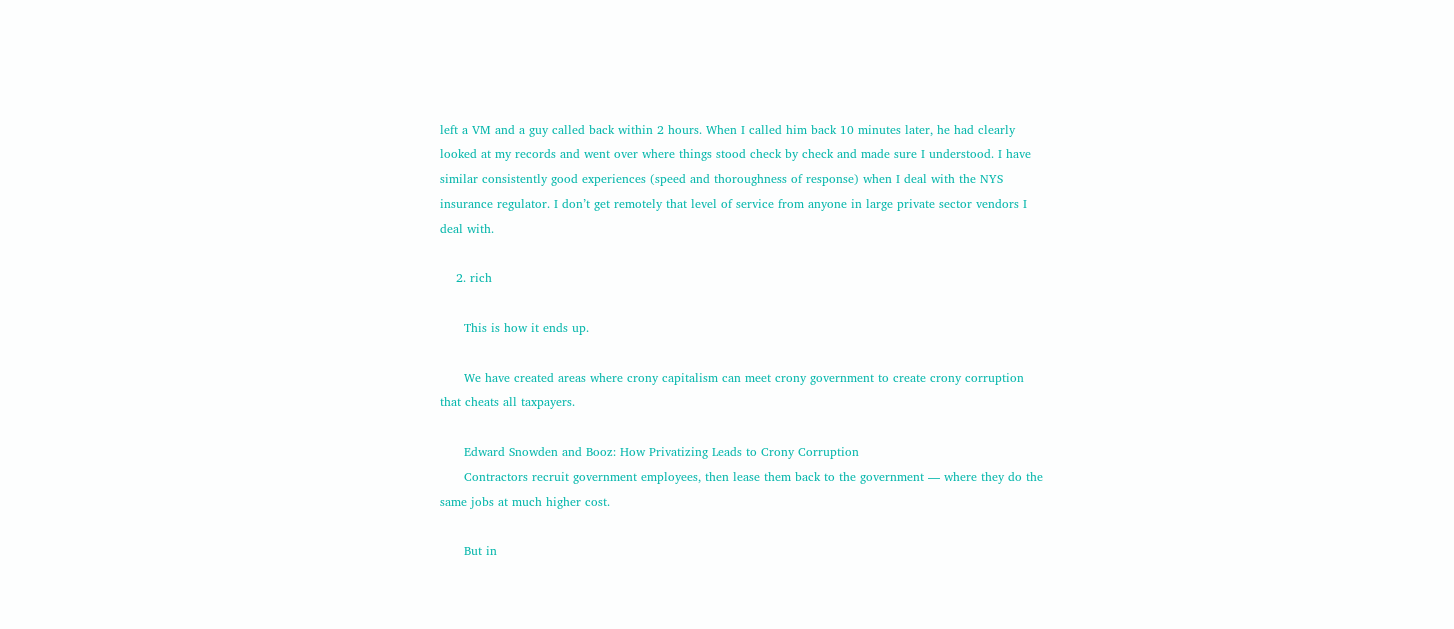left a VM and a guy called back within 2 hours. When I called him back 10 minutes later, he had clearly looked at my records and went over where things stood check by check and made sure I understood. I have similar consistently good experiences (speed and thoroughness of response) when I deal with the NYS insurance regulator. I don’t get remotely that level of service from anyone in large private sector vendors I deal with.

    2. rich

      This is how it ends up.

      We have created areas where crony capitalism can meet crony government to create crony corruption that cheats all taxpayers.

      Edward Snowden and Booz: How Privatizing Leads to Crony Corruption
      Contractors recruit government employees, then lease them back to the government — where they do the same jobs at much higher cost.

      But in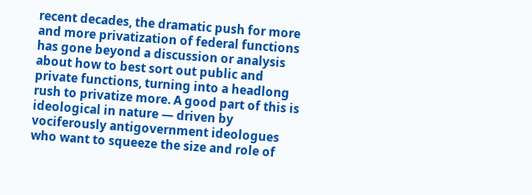recent decades, the dramatic push for more and more privatization of federal functions has gone beyond a discussion or analysis about how to best sort out public and private functions, turning into a headlong rush to privatize more. A good part of this is ideological in nature — driven by vociferously antigovernment ideologues who want to squeeze the size and role of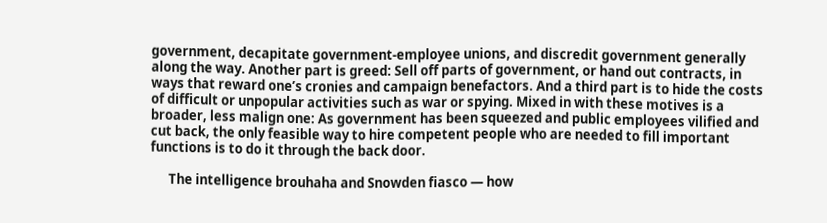government, decapitate government-employee unions, and discredit government generally along the way. Another part is greed: Sell off parts of government, or hand out contracts, in ways that reward one’s cronies and campaign benefactors. And a third part is to hide the costs of difficult or unpopular activities such as war or spying. Mixed in with these motives is a broader, less malign one: As government has been squeezed and public employees vilified and cut back, the only feasible way to hire competent people who are needed to fill important functions is to do it through the back door.

      The intelligence brouhaha and Snowden fiasco — how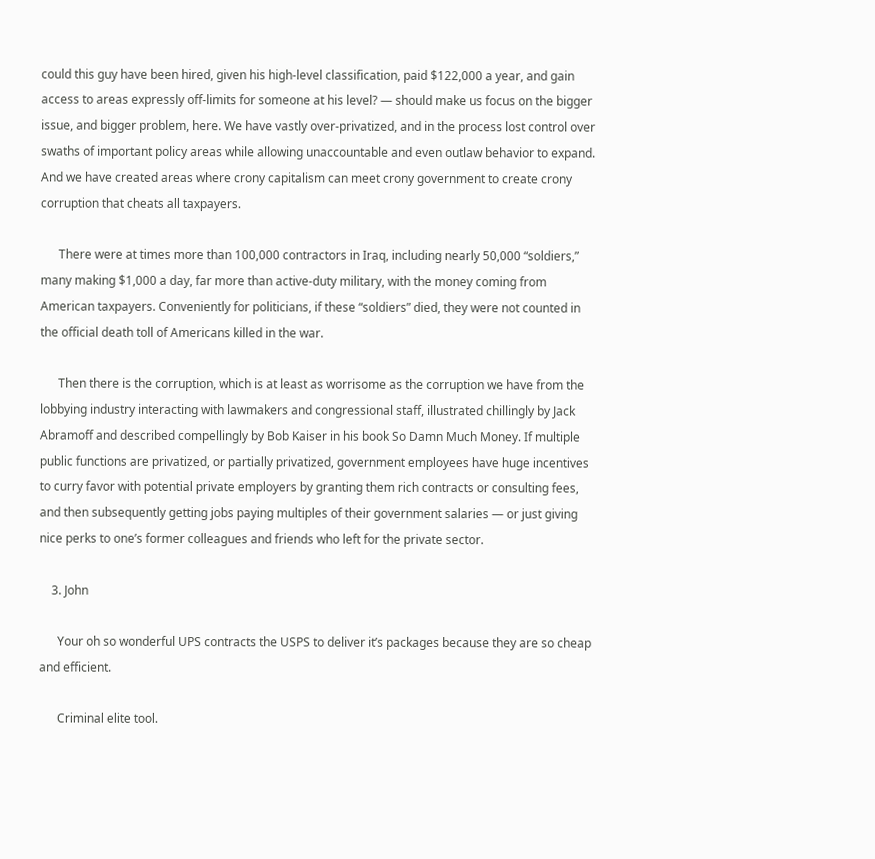could this guy have been hired, given his high-level classification, paid $122,000 a year, and gain access to areas expressly off-limits for someone at his level? — should make us focus on the bigger issue, and bigger problem, here. We have vastly over-privatized, and in the process lost control over swaths of important policy areas while allowing unaccountable and even outlaw behavior to expand. And we have created areas where crony capitalism can meet crony government to create crony corruption that cheats all taxpayers.

      There were at times more than 100,000 contractors in Iraq, including nearly 50,000 “soldiers,” many making $1,000 a day, far more than active-duty military, with the money coming from American taxpayers. Conveniently for politicians, if these “soldiers” died, they were not counted in the official death toll of Americans killed in the war.

      Then there is the corruption, which is at least as worrisome as the corruption we have from the lobbying industry interacting with lawmakers and congressional staff, illustrated chillingly by Jack Abramoff and described compellingly by Bob Kaiser in his book So Damn Much Money. If multiple public functions are privatized, or partially privatized, government employees have huge incentives to curry favor with potential private employers by granting them rich contracts or consulting fees, and then subsequently getting jobs paying multiples of their government salaries — or just giving nice perks to one’s former colleagues and friends who left for the private sector.

    3. John

      Your oh so wonderful UPS contracts the USPS to deliver it’s packages because they are so cheap and efficient.

      Criminal elite tool.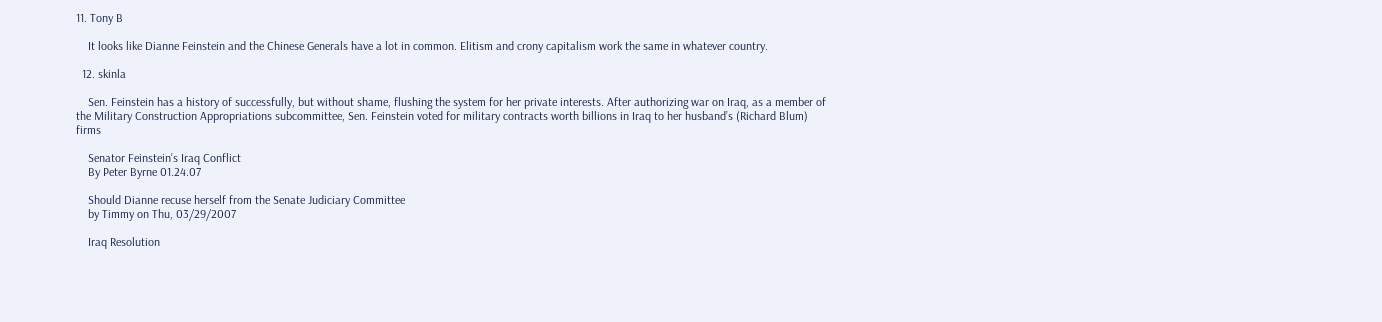11. Tony B

    It looks like Dianne Feinstein and the Chinese Generals have a lot in common. Elitism and crony capitalism work the same in whatever country.

  12. skinla

    Sen. Feinstein has a history of successfully, but without shame, flushing the system for her private interests. After authorizing war on Iraq, as a member of the Military Construction Appropriations subcommittee, Sen. Feinstein voted for military contracts worth billions in Iraq to her husband’s (Richard Blum) firms

    Senator Feinstein’s Iraq Conflict
    By Peter Byrne 01.24.07

    Should Dianne recuse herself from the Senate Judiciary Committee
    by Timmy on Thu, 03/29/2007

    Iraq Resolution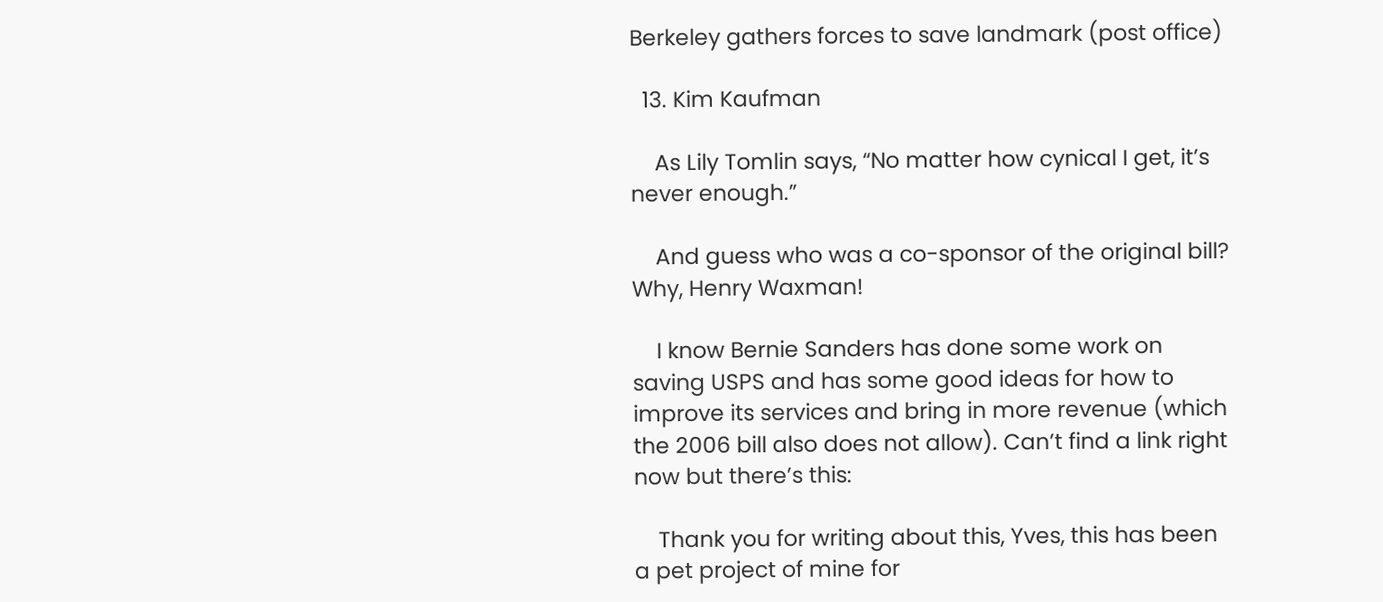Berkeley gathers forces to save landmark (post office)

  13. Kim Kaufman

    As Lily Tomlin says, “No matter how cynical I get, it’s never enough.”

    And guess who was a co-sponsor of the original bill? Why, Henry Waxman!

    I know Bernie Sanders has done some work on saving USPS and has some good ideas for how to improve its services and bring in more revenue (which the 2006 bill also does not allow). Can’t find a link right now but there’s this:

    Thank you for writing about this, Yves, this has been a pet project of mine for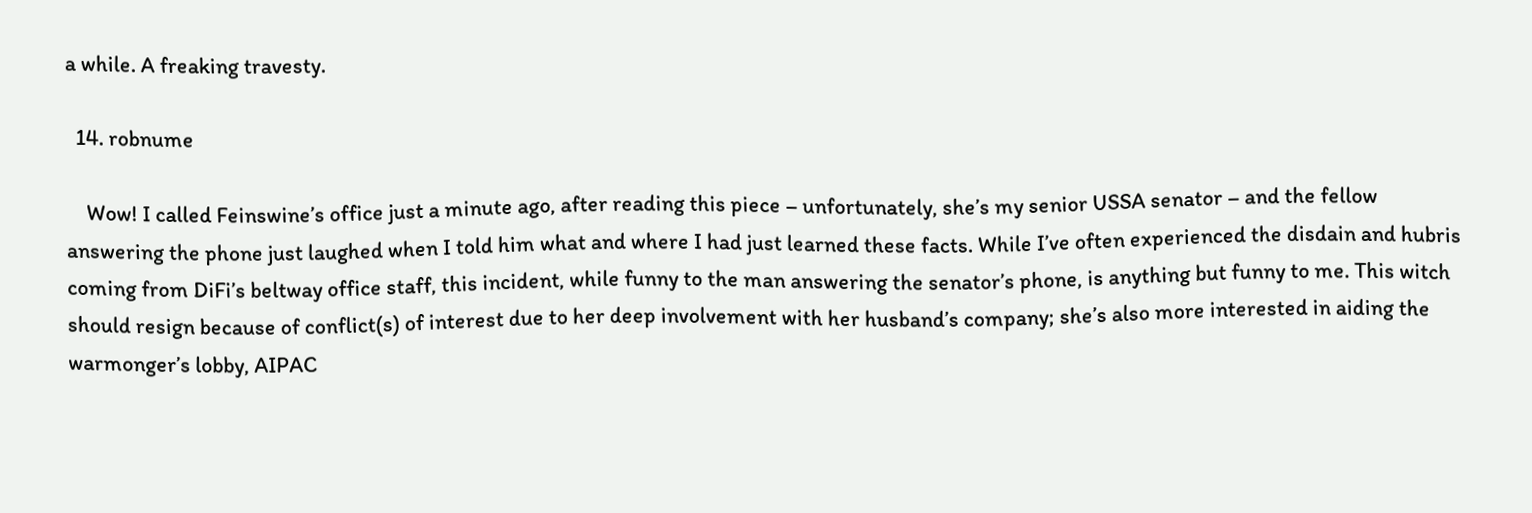a while. A freaking travesty.

  14. robnume

    Wow! I called Feinswine’s office just a minute ago, after reading this piece – unfortunately, she’s my senior USSA senator – and the fellow answering the phone just laughed when I told him what and where I had just learned these facts. While I’ve often experienced the disdain and hubris coming from DiFi’s beltway office staff, this incident, while funny to the man answering the senator’s phone, is anything but funny to me. This witch should resign because of conflict(s) of interest due to her deep involvement with her husband’s company; she’s also more interested in aiding the warmonger’s lobby, AIPAC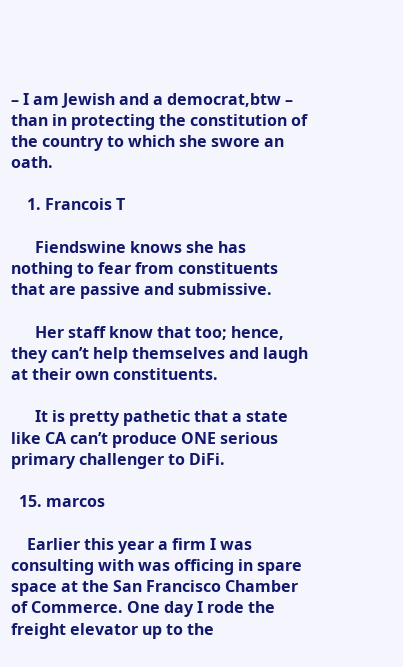– I am Jewish and a democrat,btw – than in protecting the constitution of the country to which she swore an oath.

    1. Francois T

      Fiendswine knows she has nothing to fear from constituents that are passive and submissive.

      Her staff know that too; hence, they can’t help themselves and laugh at their own constituents.

      It is pretty pathetic that a state like CA can’t produce ONE serious primary challenger to DiFi.

  15. marcos

    Earlier this year a firm I was consulting with was officing in spare space at the San Francisco Chamber of Commerce. One day I rode the freight elevator up to the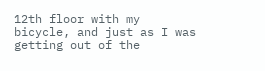12th floor with my bicycle, and just as I was getting out of the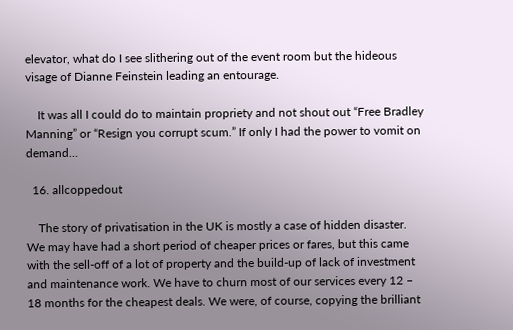elevator, what do I see slithering out of the event room but the hideous visage of Dianne Feinstein leading an entourage.

    It was all I could do to maintain propriety and not shout out “Free Bradley Manning” or “Resign you corrupt scum.” If only I had the power to vomit on demand…

  16. allcoppedout

    The story of privatisation in the UK is mostly a case of hidden disaster. We may have had a short period of cheaper prices or fares, but this came with the sell-off of a lot of property and the build-up of lack of investment and maintenance work. We have to churn most of our services every 12 – 18 months for the cheapest deals. We were, of course, copying the brilliant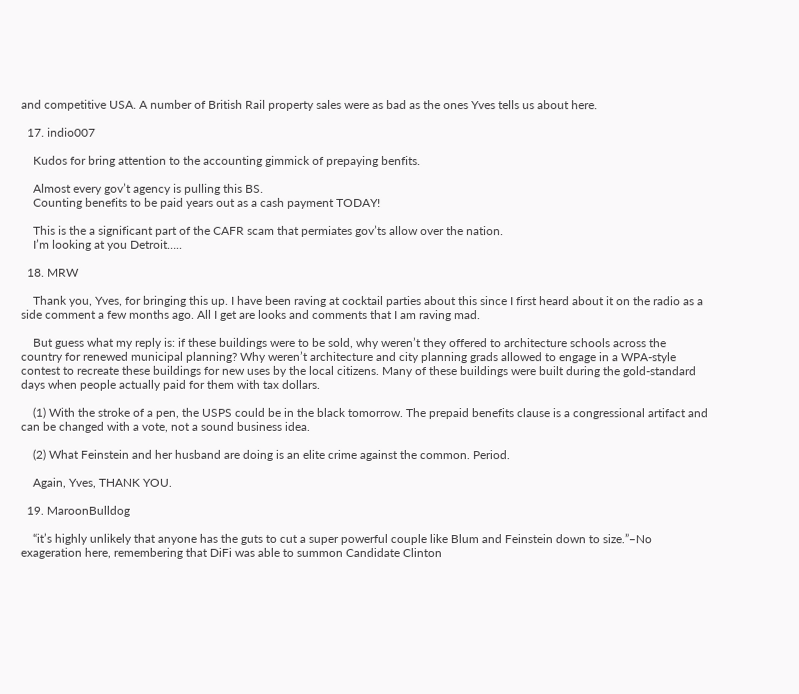and competitive USA. A number of British Rail property sales were as bad as the ones Yves tells us about here.

  17. indio007

    Kudos for bring attention to the accounting gimmick of prepaying benfits.

    Almost every gov’t agency is pulling this BS.
    Counting benefits to be paid years out as a cash payment TODAY!

    This is the a significant part of the CAFR scam that permiates gov’ts allow over the nation.
    I’m looking at you Detroit…..

  18. MRW

    Thank you, Yves, for bringing this up. I have been raving at cocktail parties about this since I first heard about it on the radio as a side comment a few months ago. All I get are looks and comments that I am raving mad.

    But guess what my reply is: if these buildings were to be sold, why weren’t they offered to architecture schools across the country for renewed municipal planning? Why weren’t architecture and city planning grads allowed to engage in a WPA-style contest to recreate these buildings for new uses by the local citizens. Many of these buildings were built during the gold-standard days when people actually paid for them with tax dollars.

    (1) With the stroke of a pen, the USPS could be in the black tomorrow. The prepaid benefits clause is a congressional artifact and can be changed with a vote, not a sound business idea.

    (2) What Feinstein and her husband are doing is an elite crime against the common. Period.

    Again, Yves, THANK YOU.

  19. MaroonBulldog

    “it’s highly unlikely that anyone has the guts to cut a super powerful couple like Blum and Feinstein down to size.”–No exageration here, remembering that DiFi was able to summon Candidate Clinton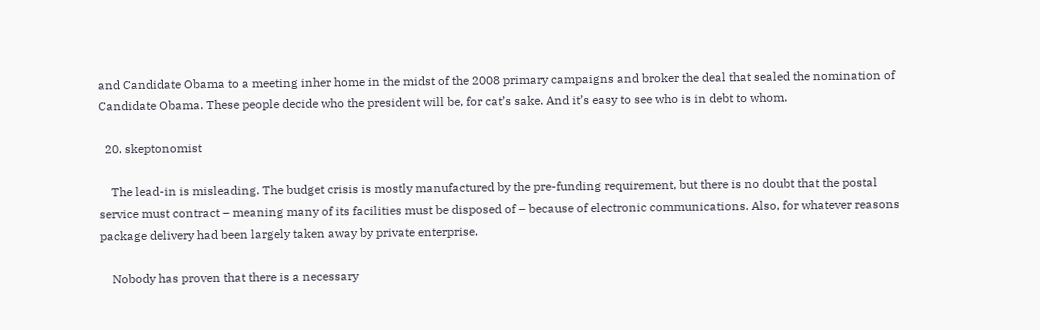and Candidate Obama to a meeting inher home in the midst of the 2008 primary campaigns and broker the deal that sealed the nomination of Candidate Obama. These people decide who the president will be, for cat’s sake. And it’s easy to see who is in debt to whom.

  20. skeptonomist

    The lead-in is misleading. The budget crisis is mostly manufactured by the pre-funding requirement, but there is no doubt that the postal service must contract – meaning many of its facilities must be disposed of – because of electronic communications. Also, for whatever reasons package delivery had been largely taken away by private enterprise.

    Nobody has proven that there is a necessary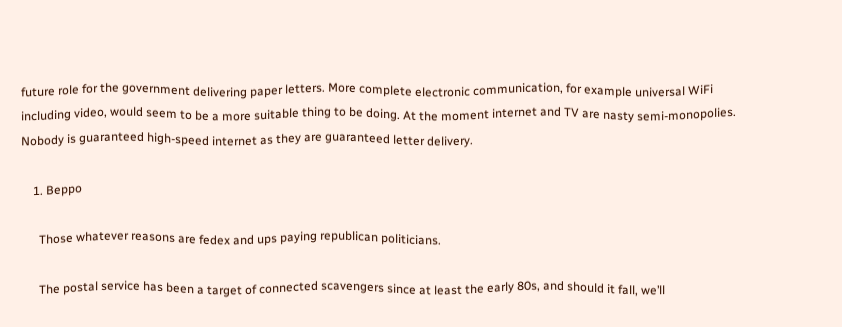future role for the government delivering paper letters. More complete electronic communication, for example universal WiFi including video, would seem to be a more suitable thing to be doing. At the moment internet and TV are nasty semi-monopolies. Nobody is guaranteed high-speed internet as they are guaranteed letter delivery.

    1. Beppo

      Those whatever reasons are fedex and ups paying republican politicians.

      The postal service has been a target of connected scavengers since at least the early 80s, and should it fall, we’ll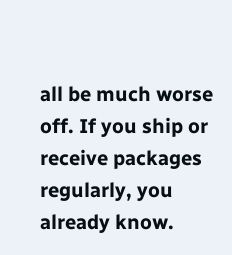all be much worse off. If you ship or receive packages regularly, you already know.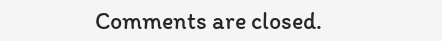Comments are closed.